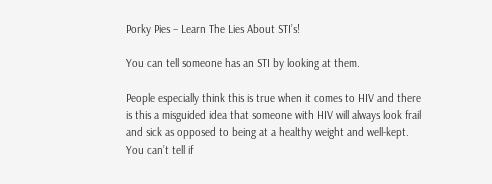Porky Pies – Learn The Lies About STI’s!

You can tell someone has an STI by looking at them.

People especially think this is true when it comes to HIV and there is this a misguided idea that someone with HIV will always look frail and sick as opposed to being at a healthy weight and well-kept. You can’t tell if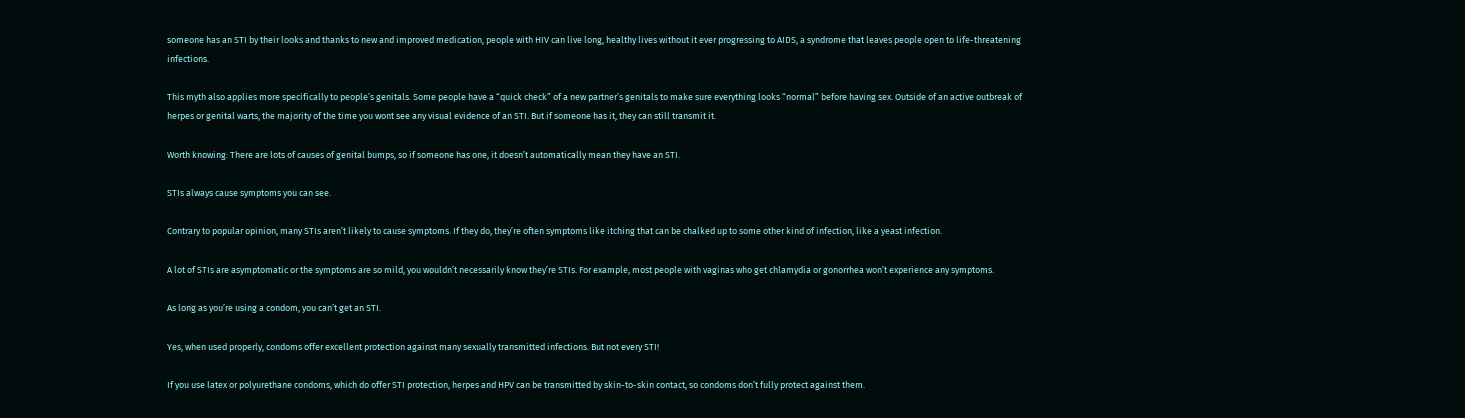someone has an STI by their looks and thanks to new and improved medication, people with HIV can live long, healthy lives without it ever progressing to AIDS, a syndrome that leaves people open to life-threatening infections.

This myth also applies more specifically to people’s genitals. Some people have a “quick check” of a new partner’s genitals to make sure everything looks “normal” before having sex. Outside of an active outbreak of herpes or genital warts, the majority of the time you wont see any visual evidence of an STI. But if someone has it, they can still transmit it.

Worth knowing: There are lots of causes of genital bumps, so if someone has one, it doesn’t automatically mean they have an STI.

STIs always cause symptoms you can see.

Contrary to popular opinion, many STIs aren’t likely to cause symptoms. If they do, they’re often symptoms like itching that can be chalked up to some other kind of infection, like a yeast infection.

A lot of STIs are asymptomatic or the symptoms are so mild, you wouldn’t necessarily know they’re STIs. For example, most people with vaginas who get chlamydia or gonorrhea won’t experience any symptoms.

As long as you’re using a condom, you can’t get an STI.

Yes, when used properly, condoms offer excellent protection against many sexually transmitted infections. But not every STI!

If you use latex or polyurethane condoms, which do offer STI protection, herpes and HPV can be transmitted by skin-to-skin contact, so condoms don’t fully protect against them.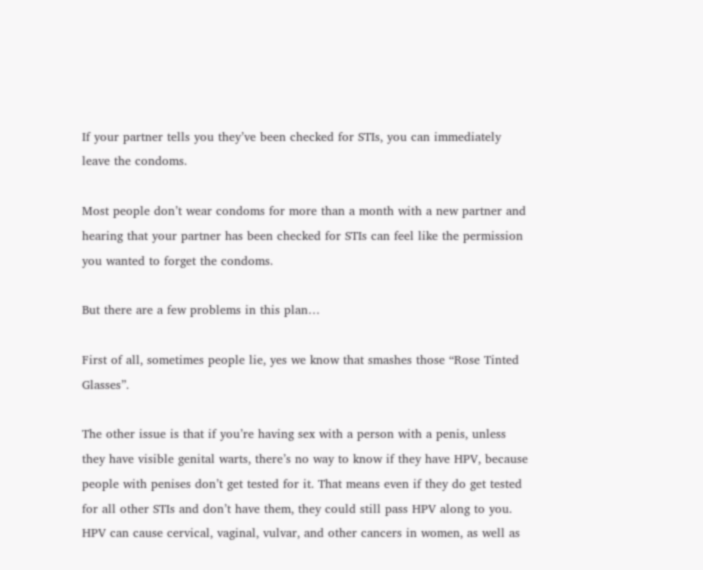If your partner tells you they’ve been checked for STIs, you can immediately leave the condoms.

Most people don’t wear condoms for more than a month with a new partner and hearing that your partner has been checked for STIs can feel like the permission you wanted to forget the condoms.

But there are a few problems in this plan…

First of all, sometimes people lie, yes we know that smashes those “Rose Tinted Glasses”.

The other issue is that if you’re having sex with a person with a penis, unless they have visible genital warts, there’s no way to know if they have HPV, because people with penises don’t get tested for it. That means even if they do get tested for all other STIs and don’t have them, they could still pass HPV along to you. HPV can cause cervical, vaginal, vulvar, and other cancers in women, as well as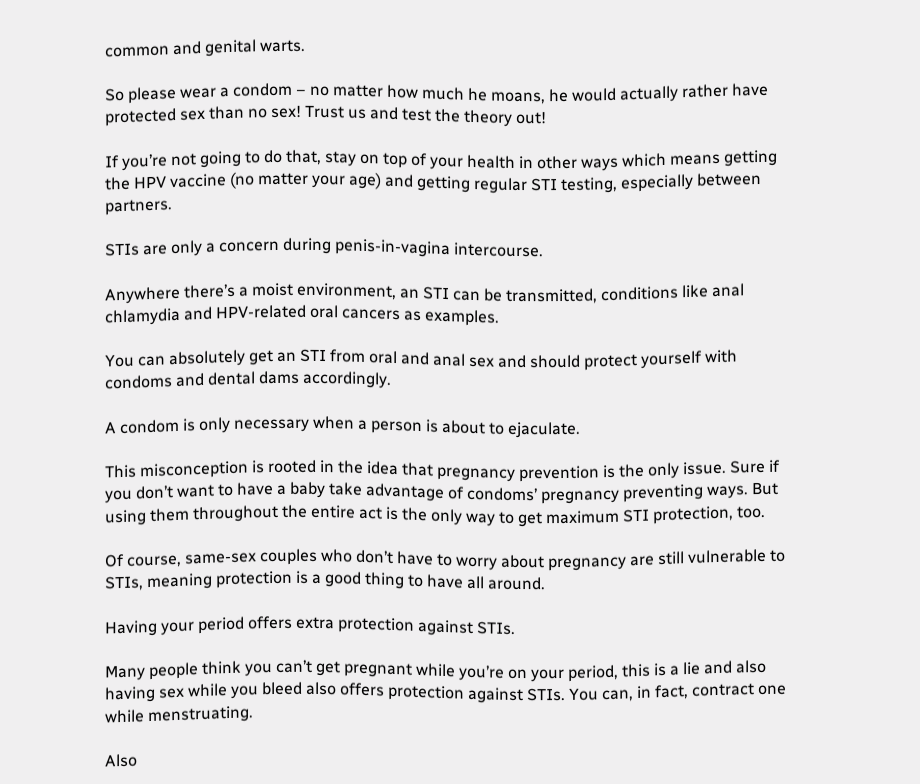common and genital warts.

So please wear a condom – no matter how much he moans, he would actually rather have protected sex than no sex! Trust us and test the theory out!

If you’re not going to do that, stay on top of your health in other ways which means getting the HPV vaccine (no matter your age) and getting regular STI testing, especially between partners.

STIs are only a concern during penis-in-vagina intercourse.

Anywhere there’s a moist environment, an STI can be transmitted, conditions like anal chlamydia and HPV-related oral cancers as examples.

You can absolutely get an STI from oral and anal sex and should protect yourself with condoms and dental dams accordingly.

A condom is only necessary when a person is about to ejaculate.

This misconception is rooted in the idea that pregnancy prevention is the only issue. Sure if you don’t want to have a baby take advantage of condoms’ pregnancy preventing ways. But using them throughout the entire act is the only way to get maximum STI protection, too.

Of course, same-sex couples who don’t have to worry about pregnancy are still vulnerable to STIs, meaning protection is a good thing to have all around.

Having your period offers extra protection against STIs.

Many people think you can’t get pregnant while you’re on your period, this is a lie and also having sex while you bleed also offers protection against STIs. You can, in fact, contract one while menstruating.

Also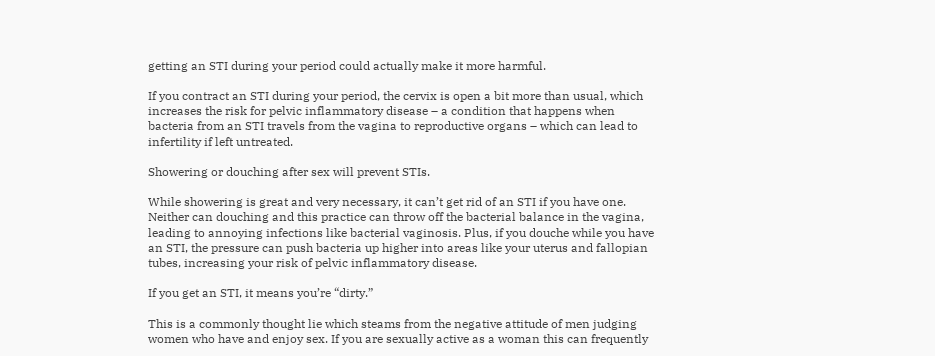getting an STI during your period could actually make it more harmful.

If you contract an STI during your period, the cervix is open a bit more than usual, which increases the risk for pelvic inflammatory disease – a condition that happens when bacteria from an STI travels from the vagina to reproductive organs – which can lead to infertility if left untreated.

Showering or douching after sex will prevent STIs.

While showering is great and very necessary, it can’t get rid of an STI if you have one. Neither can douching and this practice can throw off the bacterial balance in the vagina, leading to annoying infections like bacterial vaginosis. Plus, if you douche while you have an STI, the pressure can push bacteria up higher into areas like your uterus and fallopian tubes, increasing your risk of pelvic inflammatory disease.

If you get an STI, it means you’re “dirty.”

This is a commonly thought lie which steams from the negative attitude of men judging women who have and enjoy sex. If you are sexually active as a woman this can frequently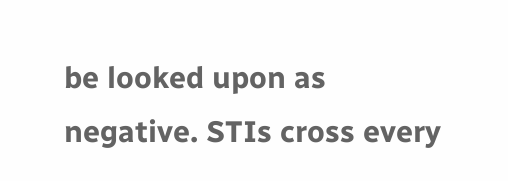be looked upon as negative. STIs cross every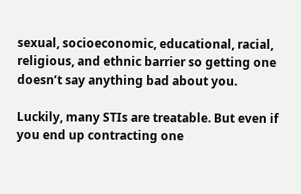sexual, socioeconomic, educational, racial, religious, and ethnic barrier so getting one doesn’t say anything bad about you.

Luckily, many STIs are treatable. But even if you end up contracting one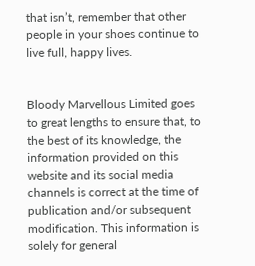that isn’t, remember that other people in your shoes continue to live full, happy lives.


Bloody Marvellous Limited goes to great lengths to ensure that, to the best of its knowledge, the information provided on this website and its social media channels is correct at the time of publication and/or subsequent modification. This information is solely for general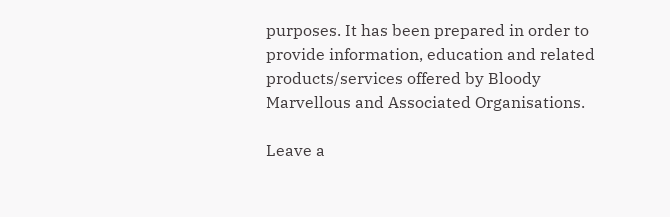purposes. It has been prepared in order to provide information, education and related products/services offered by Bloody Marvellous and Associated Organisations.

Leave a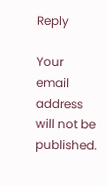Reply

Your email address will not be published.